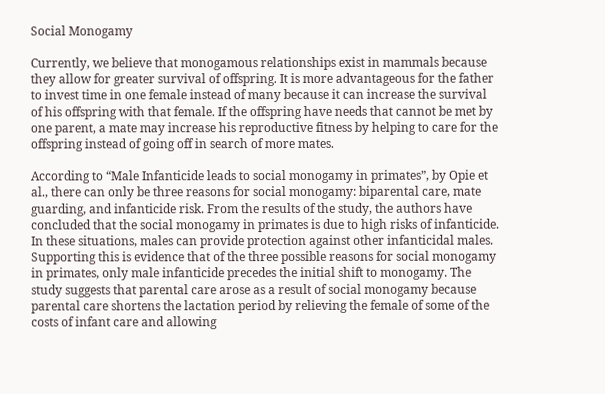Social Monogamy

Currently, we believe that monogamous relationships exist in mammals because they allow for greater survival of offspring. It is more advantageous for the father to invest time in one female instead of many because it can increase the survival of his offspring with that female. If the offspring have needs that cannot be met by one parent, a mate may increase his reproductive fitness by helping to care for the offspring instead of going off in search of more mates.

According to “Male Infanticide leads to social monogamy in primates”, by Opie et al., there can only be three reasons for social monogamy: biparental care, mate guarding, and infanticide risk. From the results of the study, the authors have concluded that the social monogamy in primates is due to high risks of infanticide. In these situations, males can provide protection against other infanticidal males. Supporting this is evidence that of the three possible reasons for social monogamy in primates, only male infanticide precedes the initial shift to monogamy. The study suggests that parental care arose as a result of social monogamy because parental care shortens the lactation period by relieving the female of some of the costs of infant care and allowing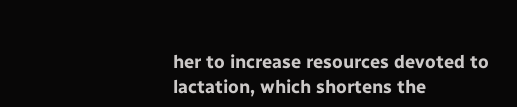her to increase resources devoted to lactation, which shortens the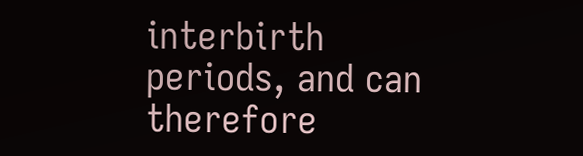interbirth periods, and can therefore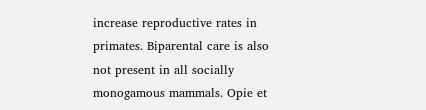increase reproductive rates in primates. Biparental care is also not present in all socially monogamous mammals. Opie et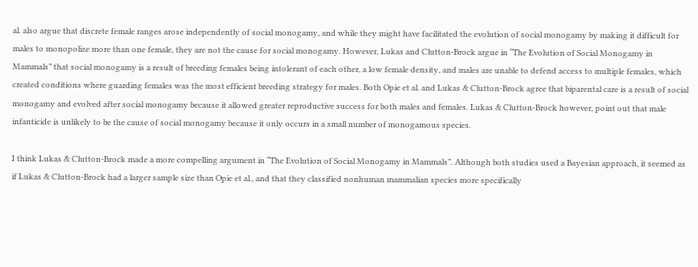al. also argue that discrete female ranges arose independently of social monogamy, and while they might have facilitated the evolution of social monogamy by making it difficult for males to monopolize more than one female, they are not the cause for social monogamy. However, Lukas and Clutton-Brock argue in “The Evolution of Social Monogamy in Mammals” that social monogamy is a result of breeding females being intolerant of each other, a low female density, and males are unable to defend access to multiple females, which created conditions where guarding females was the most efficient breeding strategy for males. Both Opie et al. and Lukas & Clutton-Brock agree that biparental care is a result of social monogamy and evolved after social monogamy because it allowed greater reproductive success for both males and females. Lukas & Clutton-Brock however, point out that male infanticide is unlikely to be the cause of social monogamy because it only occurs in a small number of monogamous species.

I think Lukas & Clutton-Brock made a more compelling argument in “The Evolution of Social Monogamy in Mammals”. Although both studies used a Bayesian approach, it seemed as if Lukas & Clutton-Brock had a larger sample size than Opie et al., and that they classified nonhuman mammalian species more specifically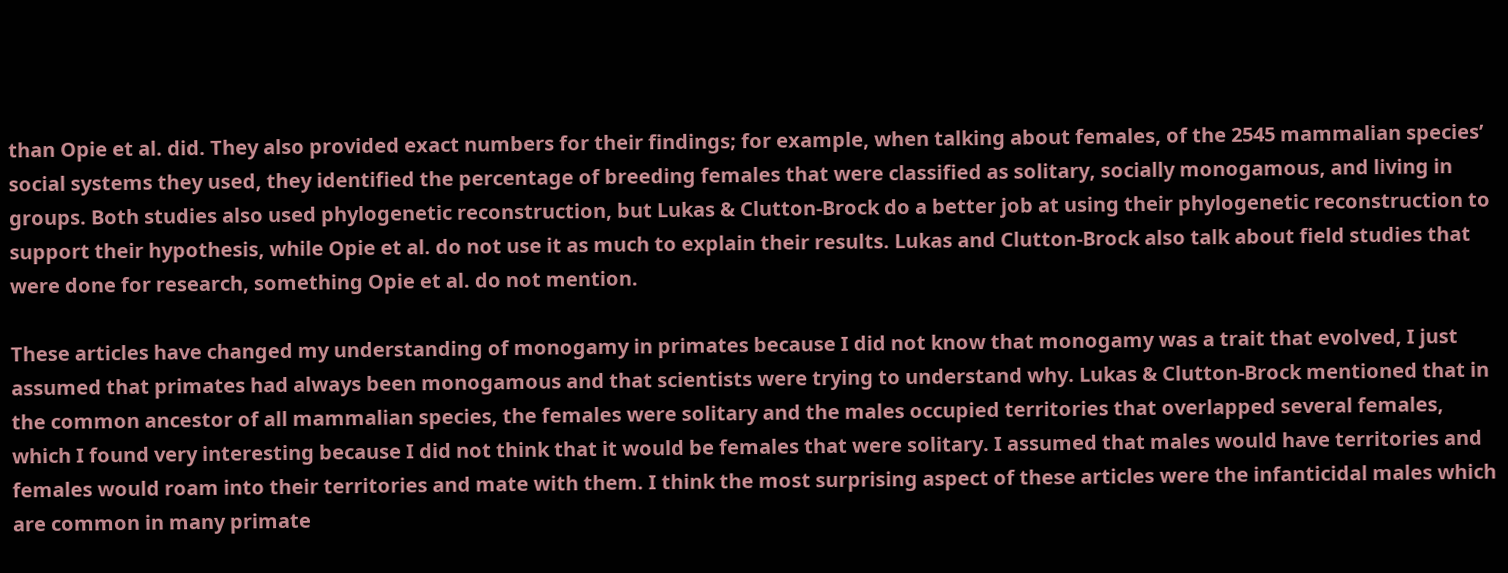than Opie et al. did. They also provided exact numbers for their findings; for example, when talking about females, of the 2545 mammalian species’ social systems they used, they identified the percentage of breeding females that were classified as solitary, socially monogamous, and living in groups. Both studies also used phylogenetic reconstruction, but Lukas & Clutton-Brock do a better job at using their phylogenetic reconstruction to support their hypothesis, while Opie et al. do not use it as much to explain their results. Lukas and Clutton-Brock also talk about field studies that were done for research, something Opie et al. do not mention.

These articles have changed my understanding of monogamy in primates because I did not know that monogamy was a trait that evolved, I just assumed that primates had always been monogamous and that scientists were trying to understand why. Lukas & Clutton-Brock mentioned that in the common ancestor of all mammalian species, the females were solitary and the males occupied territories that overlapped several females, which I found very interesting because I did not think that it would be females that were solitary. I assumed that males would have territories and females would roam into their territories and mate with them. I think the most surprising aspect of these articles were the infanticidal males which are common in many primate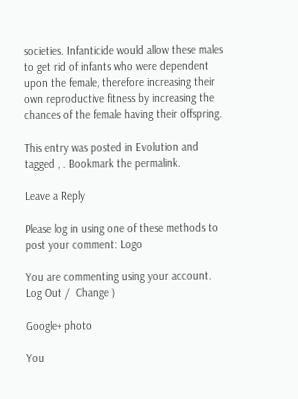societies. Infanticide would allow these males to get rid of infants who were dependent upon the female, therefore increasing their own reproductive fitness by increasing the chances of the female having their offspring.

This entry was posted in Evolution and tagged , . Bookmark the permalink.

Leave a Reply

Please log in using one of these methods to post your comment: Logo

You are commenting using your account. Log Out /  Change )

Google+ photo

You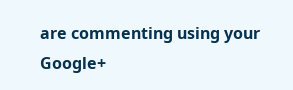are commenting using your Google+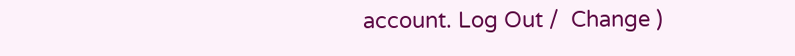account. Log Out /  Change )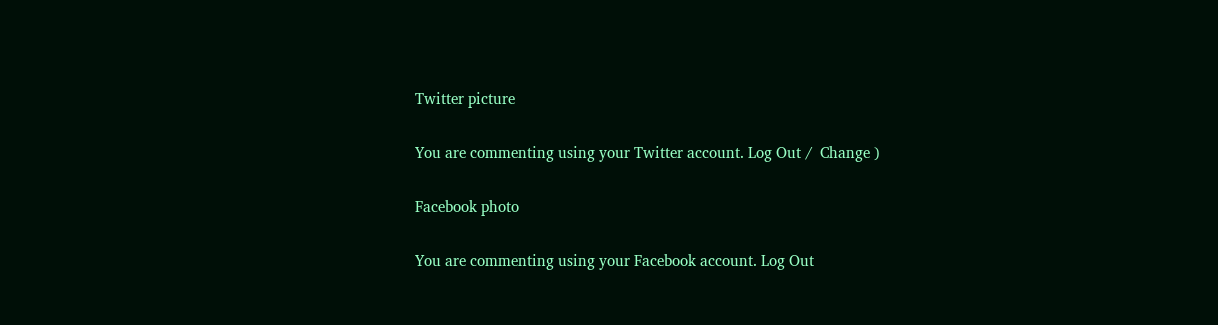Twitter picture

You are commenting using your Twitter account. Log Out /  Change )

Facebook photo

You are commenting using your Facebook account. Log Out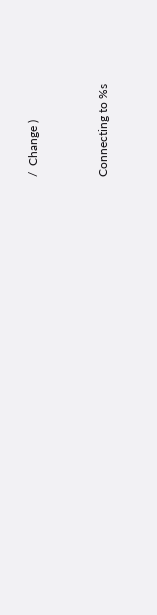/  Change )


Connecting to %s